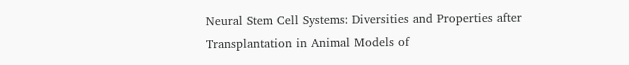Neural Stem Cell Systems: Diversities and Properties after Transplantation in Animal Models of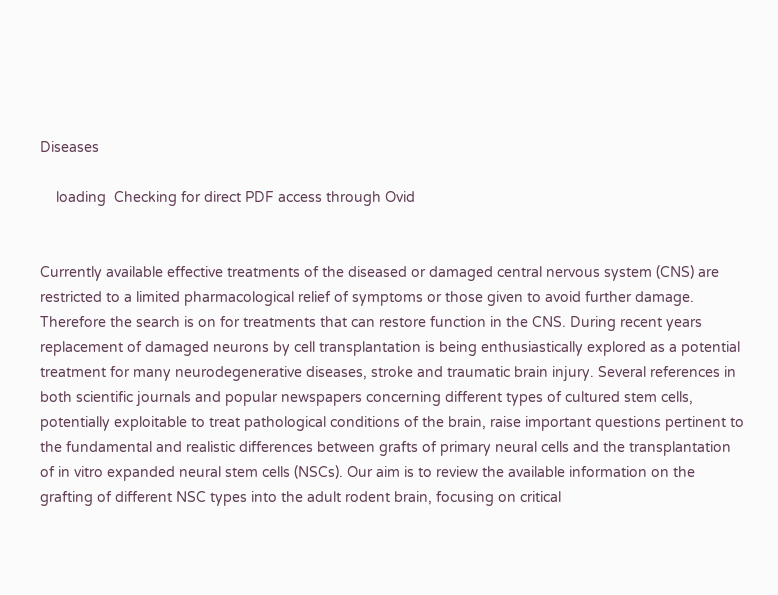Diseases

    loading  Checking for direct PDF access through Ovid


Currently available effective treatments of the diseased or damaged central nervous system (CNS) are restricted to a limited pharmacological relief of symptoms or those given to avoid further damage. Therefore the search is on for treatments that can restore function in the CNS. During recent years replacement of damaged neurons by cell transplantation is being enthusiastically explored as a potential treatment for many neurodegenerative diseases, stroke and traumatic brain injury. Several references in both scientific journals and popular newspapers concerning different types of cultured stem cells, potentially exploitable to treat pathological conditions of the brain, raise important questions pertinent to the fundamental and realistic differences between grafts of primary neural cells and the transplantation of in vitro expanded neural stem cells (NSCs). Our aim is to review the available information on the grafting of different NSC types into the adult rodent brain, focusing on critical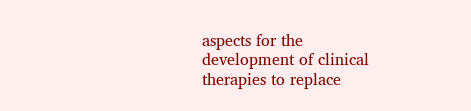aspects for the development of clinical therapies to replace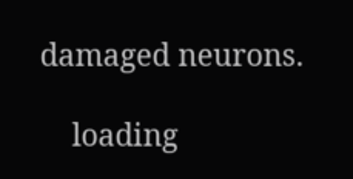damaged neurons.

    loading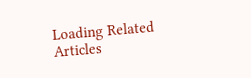Loading Related Articles